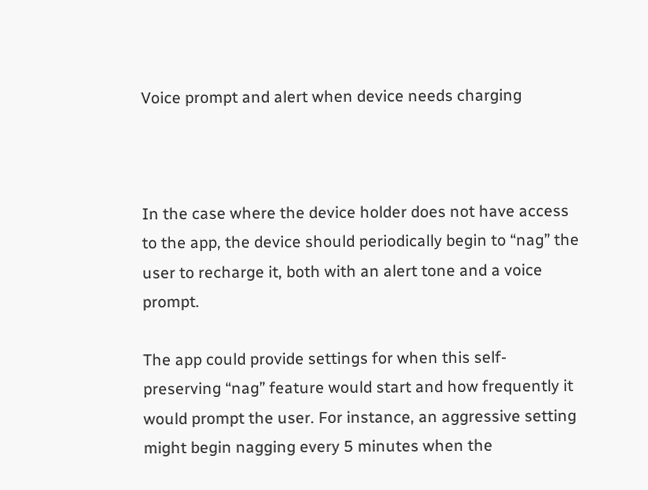Voice prompt and alert when device needs charging



In the case where the device holder does not have access to the app, the device should periodically begin to “nag” the user to recharge it, both with an alert tone and a voice prompt.

The app could provide settings for when this self-preserving “nag” feature would start and how frequently it would prompt the user. For instance, an aggressive setting might begin nagging every 5 minutes when the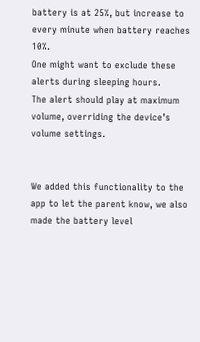battery is at 25%, but increase to every minute when battery reaches 10%.
One might want to exclude these alerts during sleeping hours.
The alert should play at maximum volume, overriding the device’s volume settings.


We added this functionality to the app to let the parent know, we also made the battery level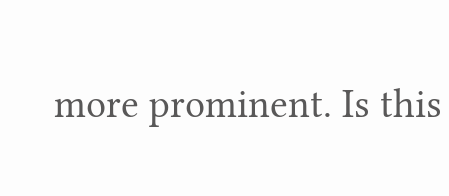more prominent. Is this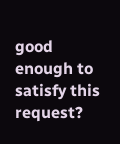good enough to satisfy this request?